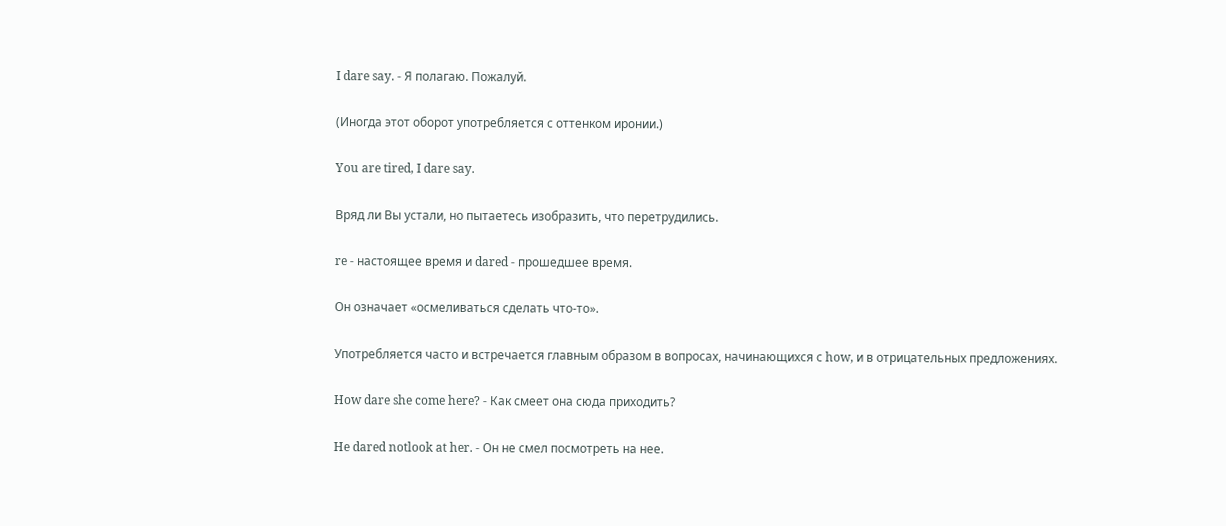I dare say. - Я полагаю. Пожалуй.

(Иногда этот оборот употребляется с оттенком иронии.)

You are tired, I dare say.

Вряд ли Вы устали, но пытаетесь изобразить, что перетрудились.

re - настоящее время и dared - прошедшее время.

Он означает «осмеливаться сделать что-то».

Употребляется часто и встречается главным образом в вопросах, начинающихся с how, и в отрицательных предложениях.

How dare she come here? - Как смеет она сюда приходить?

He dared notlook at her. - Он не смел посмотреть на нее.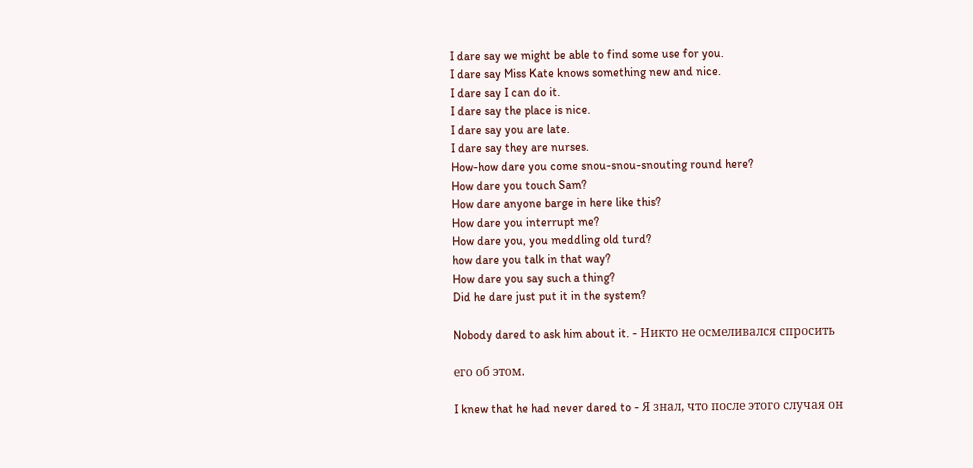I dare say we might be able to find some use for you.
I dare say Miss Kate knows something new and nice.
I dare say I can do it.
I dare say the place is nice.
I dare say you are late.
I dare say they are nurses.
How-how dare you come snou-snou-snouting round here?
How dare you touch Sam?
How dare anyone barge in here like this?
How dare you interrupt me?
How dare you, you meddling old turd?
how dare you talk in that way?
How dare you say such a thing?
Did he dare just put it in the system?

Nobody dared to ask him about it. - Никто не осмеливался спросить

его об этом.

I knew that he had never dared to - Я знал, что после этого случая он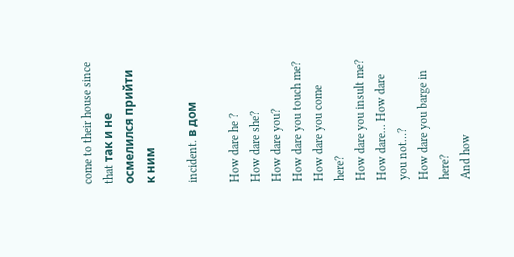come to their house since that так и не осмелился прийти к ним

incident. в дом

How dare he ?
How dare she?
How dare you?
How dare you touch me?
How dare you come here?
How dare you insult me?
How dare… How dare you not…?
How dare you barge in here?
And how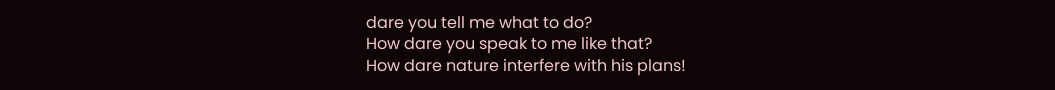dare you tell me what to do?
How dare you speak to me like that?
How dare nature interfere with his plans!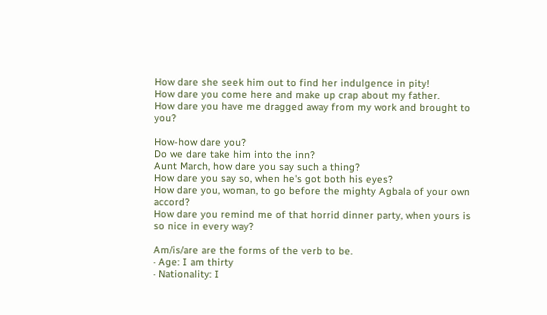How dare she seek him out to find her indulgence in pity!
How dare you come here and make up crap about my father.
How dare you have me dragged away from my work and brought to you?

How-how dare you?
Do we dare take him into the inn?
Aunt March, how dare you say such a thing?
How dare you say so, when he's got both his eyes?
How dare you, woman, to go before the mighty Agbala of your own accord?
How dare you remind me of that horrid dinner party, when yours is so nice in every way?

Am/is/are are the forms of the verb to be.
· Age: I am thirty
· Nationality: I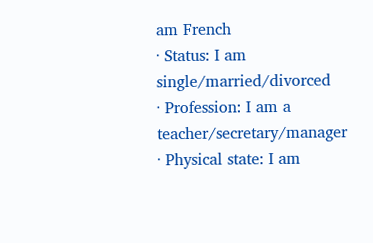am French
· Status: I am single/married/divorced
· Profession: I am a teacher/secretary/manager
· Physical state: I am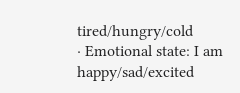tired/hungry/cold
· Emotional state: I am happy/sad/excited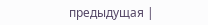предыдущая |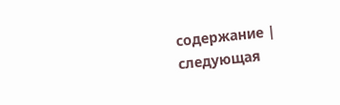содержание | следующая